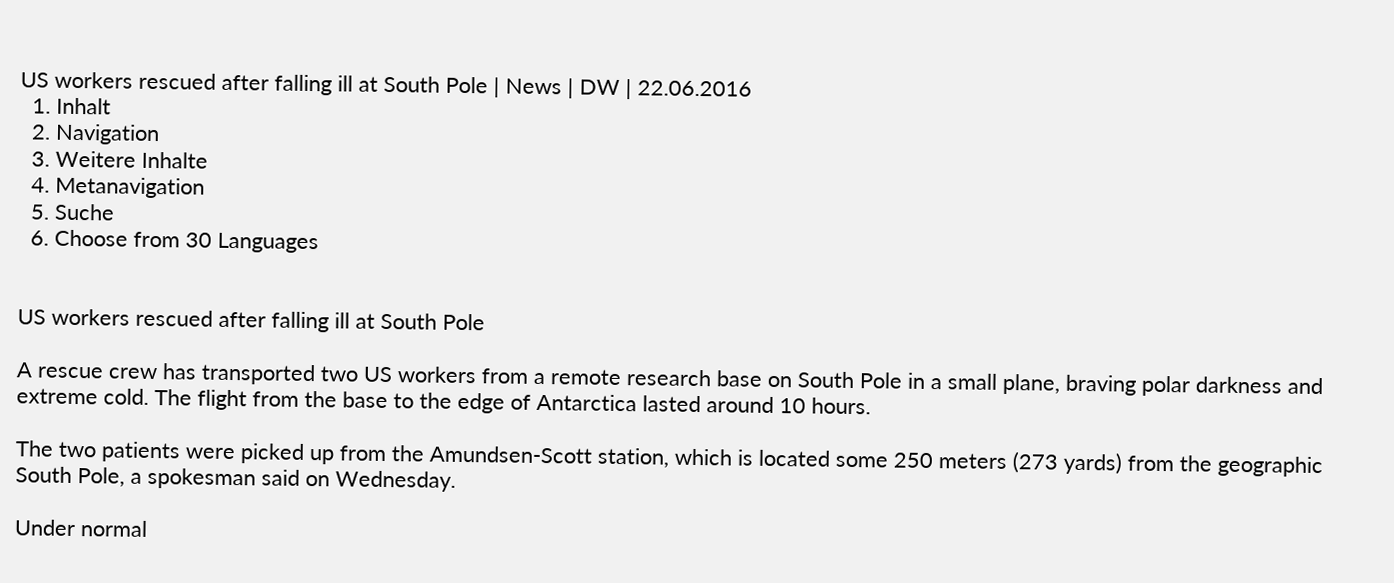US workers rescued after falling ill at South Pole | News | DW | 22.06.2016
  1. Inhalt
  2. Navigation
  3. Weitere Inhalte
  4. Metanavigation
  5. Suche
  6. Choose from 30 Languages


US workers rescued after falling ill at South Pole

A rescue crew has transported two US workers from a remote research base on South Pole in a small plane, braving polar darkness and extreme cold. The flight from the base to the edge of Antarctica lasted around 10 hours.

The two patients were picked up from the Amundsen-Scott station, which is located some 250 meters (273 yards) from the geographic South Pole, a spokesman said on Wednesday.

Under normal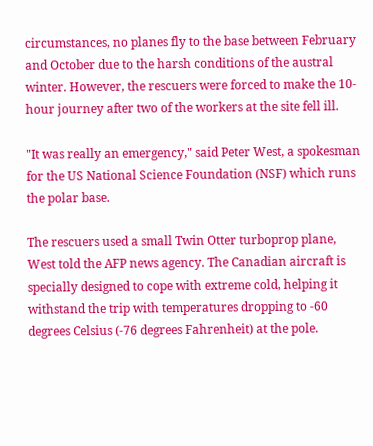circumstances, no planes fly to the base between February and October due to the harsh conditions of the austral winter. However, the rescuers were forced to make the 10-hour journey after two of the workers at the site fell ill.

"It was really an emergency," said Peter West, a spokesman for the US National Science Foundation (NSF) which runs the polar base.

The rescuers used a small Twin Otter turboprop plane, West told the AFP news agency. The Canadian aircraft is specially designed to cope with extreme cold, helping it withstand the trip with temperatures dropping to -60 degrees Celsius (-76 degrees Fahrenheit) at the pole.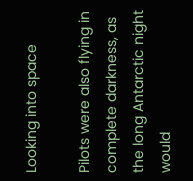Looking into space

Pilots were also flying in complete darkness, as the long Antarctic night would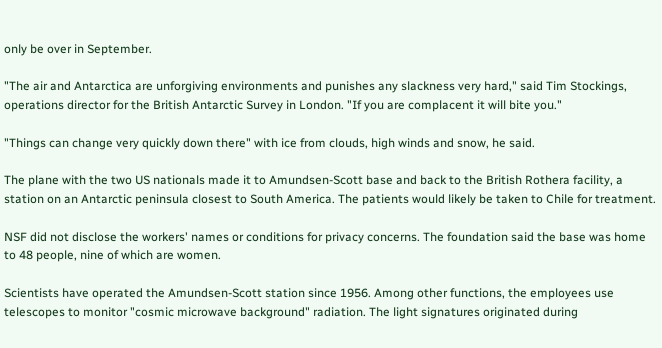only be over in September.

"The air and Antarctica are unforgiving environments and punishes any slackness very hard," said Tim Stockings, operations director for the British Antarctic Survey in London. "If you are complacent it will bite you."

"Things can change very quickly down there" with ice from clouds, high winds and snow, he said.

The plane with the two US nationals made it to Amundsen-Scott base and back to the British Rothera facility, a station on an Antarctic peninsula closest to South America. The patients would likely be taken to Chile for treatment.

NSF did not disclose the workers' names or conditions for privacy concerns. The foundation said the base was home to 48 people, nine of which are women.

Scientists have operated the Amundsen-Scott station since 1956. Among other functions, the employees use telescopes to monitor "cosmic microwave background" radiation. The light signatures originated during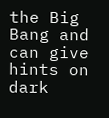the Big Bang and can give hints on dark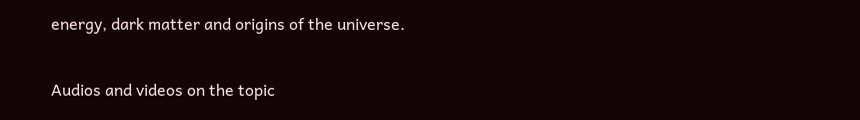energy, dark matter and origins of the universe.

Audios and videos on the topic